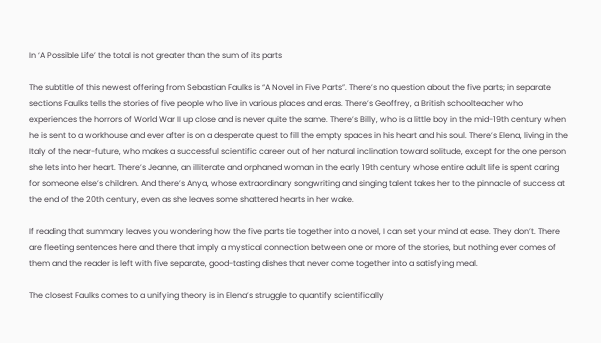In ‘A Possible Life’ the total is not greater than the sum of its parts

The subtitle of this newest offering from Sebastian Faulks is “A Novel in Five Parts”. There’s no question about the five parts; in separate sections Faulks tells the stories of five people who live in various places and eras. There’s Geoffrey, a British schoolteacher who experiences the horrors of World War II up close and is never quite the same. There’s Billy, who is a little boy in the mid-19th century when he is sent to a workhouse and ever after is on a desperate quest to fill the empty spaces in his heart and his soul. There’s Elena, living in the Italy of the near-future, who makes a successful scientific career out of her natural inclination toward solitude, except for the one person she lets into her heart. There’s Jeanne, an illiterate and orphaned woman in the early 19th century whose entire adult life is spent caring for someone else’s children. And there’s Anya, whose extraordinary songwriting and singing talent takes her to the pinnacle of success at the end of the 20th century, even as she leaves some shattered hearts in her wake.

If reading that summary leaves you wondering how the five parts tie together into a novel, I can set your mind at ease. They don’t. There are fleeting sentences here and there that imply a mystical connection between one or more of the stories, but nothing ever comes of them and the reader is left with five separate, good-tasting dishes that never come together into a satisfying meal.

The closest Faulks comes to a unifying theory is in Elena’s struggle to quantify scientifically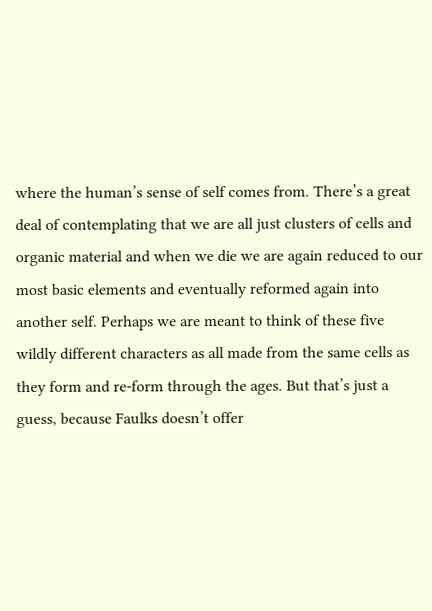where the human’s sense of self comes from. There’s a great deal of contemplating that we are all just clusters of cells and organic material and when we die we are again reduced to our most basic elements and eventually reformed again into another self. Perhaps we are meant to think of these five wildly different characters as all made from the same cells as they form and re-form through the ages. But that’s just a guess, because Faulks doesn’t offer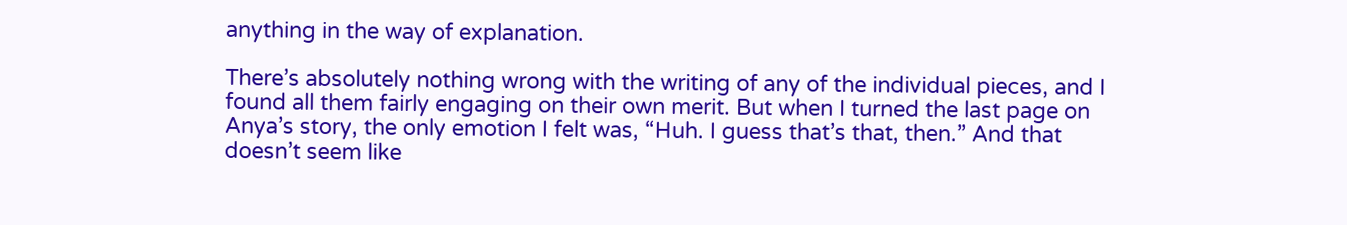anything in the way of explanation.

There’s absolutely nothing wrong with the writing of any of the individual pieces, and I found all them fairly engaging on their own merit. But when I turned the last page on Anya’s story, the only emotion I felt was, “Huh. I guess that’s that, then.” And that doesn’t seem like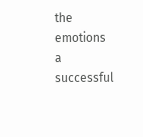the emotions a successful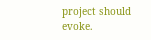project should evoke.